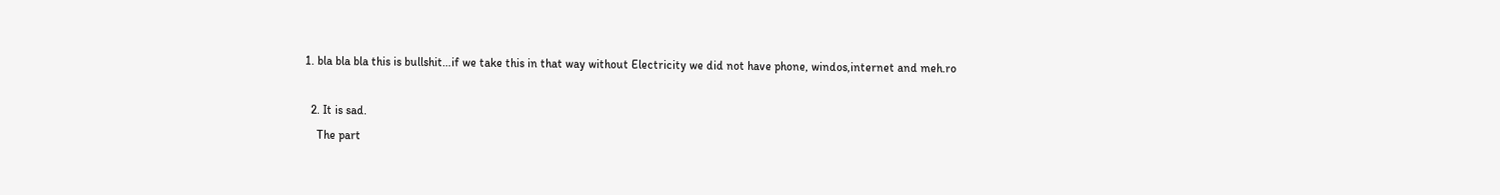1. bla bla bla this is bullshit…if we take this in that way without Electricity we did not have phone, windos,internet and meh.ro

  2. It is sad.
    The part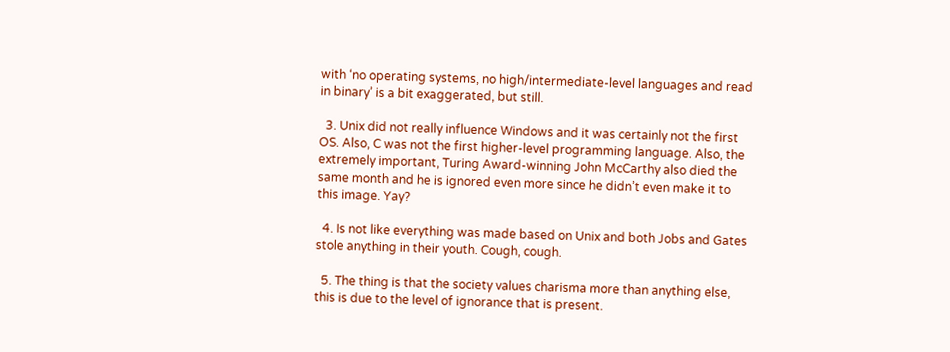with ‘no operating systems, no high/intermediate-level languages and read in binary’ is a bit exaggerated, but still.

  3. Unix did not really influence Windows and it was certainly not the first OS. Also, C was not the first higher-level programming language. Also, the extremely important, Turing Award-winning John McCarthy also died the same month and he is ignored even more since he didn’t even make it to this image. Yay?

  4. Is not like everything was made based on Unix and both Jobs and Gates stole anything in their youth. Cough, cough.

  5. The thing is that the society values charisma more than anything else, this is due to the level of ignorance that is present.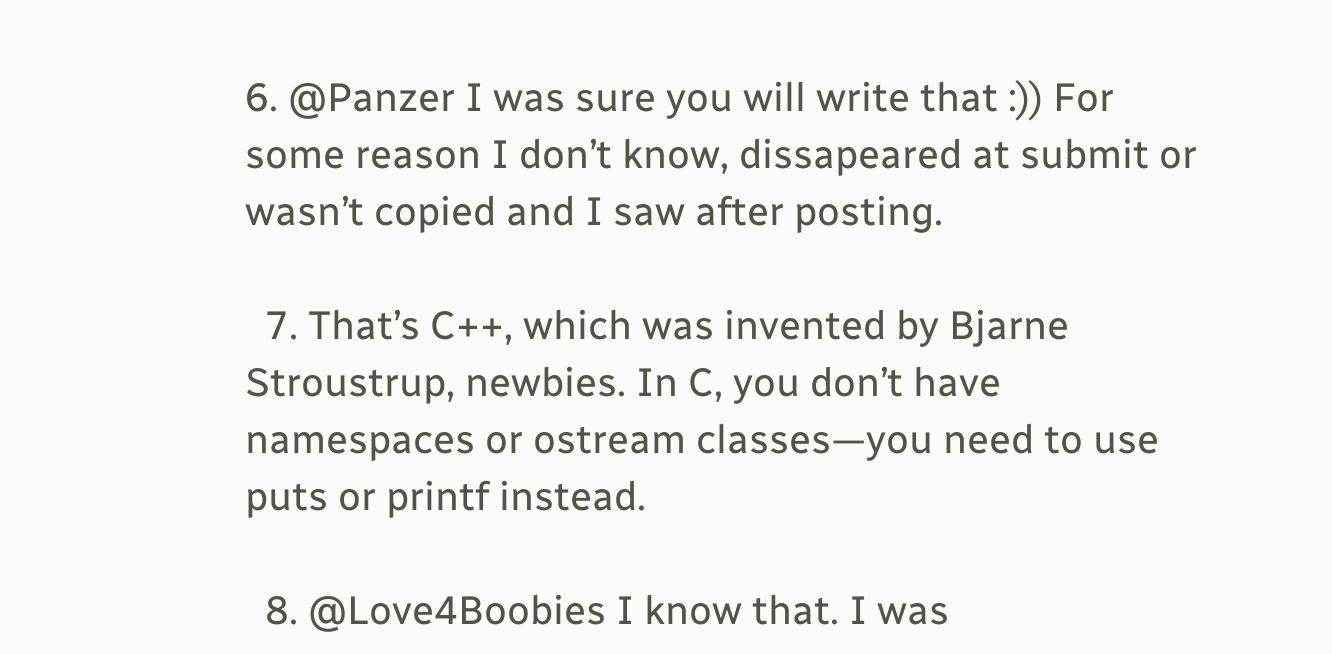6. @Panzer I was sure you will write that :)) For some reason I don’t know, dissapeared at submit or wasn’t copied and I saw after posting.

  7. That’s C++, which was invented by Bjarne Stroustrup, newbies. In C, you don’t have namespaces or ostream classes—you need to use puts or printf instead.

  8. @Love4Boobies I know that. I was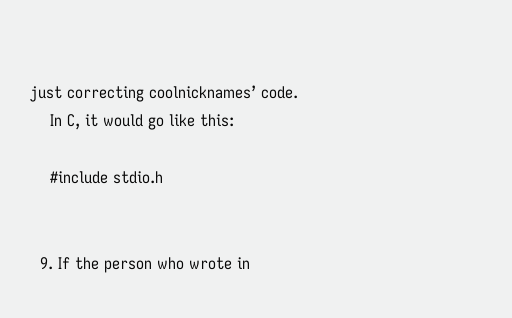just correcting coolnicknames’ code.
    In C, it would go like this:

    #include stdio.h


  9. If the person who wrote in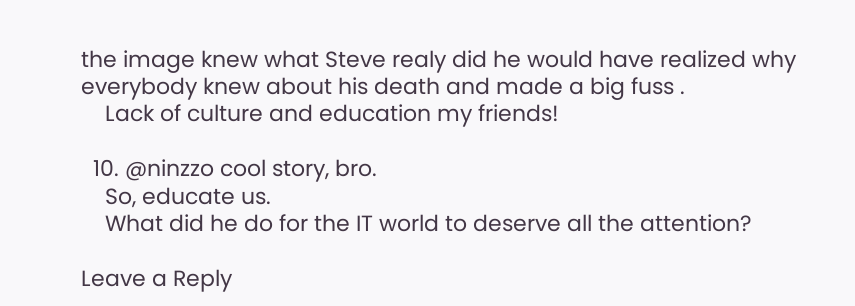the image knew what Steve realy did he would have realized why everybody knew about his death and made a big fuss .
    Lack of culture and education my friends!

  10. @ninzzo cool story, bro.
    So, educate us.
    What did he do for the IT world to deserve all the attention?

Leave a Reply